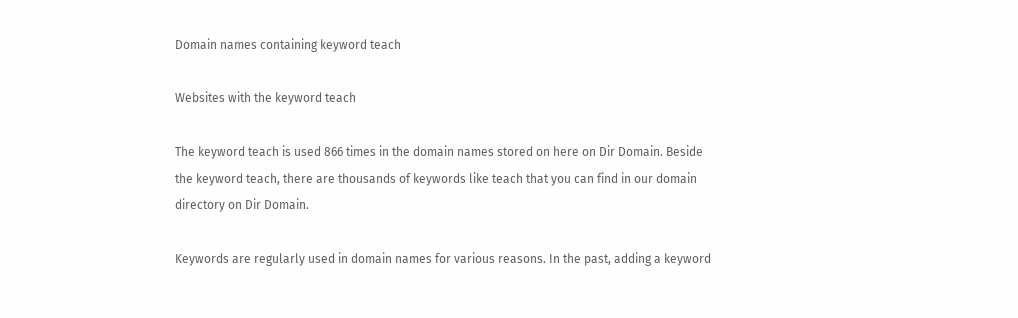Domain names containing keyword teach

Websites with the keyword teach

The keyword teach is used 866 times in the domain names stored on here on Dir Domain. Beside the keyword teach, there are thousands of keywords like teach that you can find in our domain directory on Dir Domain.

Keywords are regularly used in domain names for various reasons. In the past, adding a keyword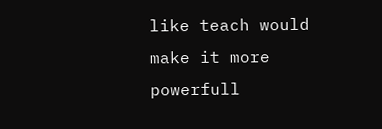like teach would make it more powerfull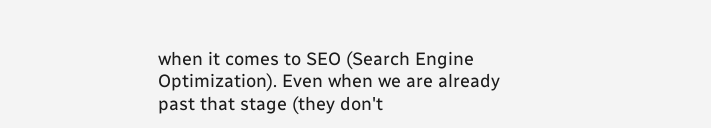when it comes to SEO (Search Engine Optimization). Even when we are already past that stage (they don't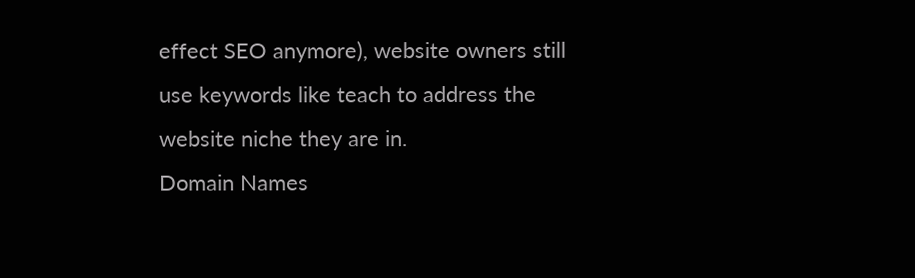effect SEO anymore), website owners still use keywords like teach to address the website niche they are in.
Domain Names